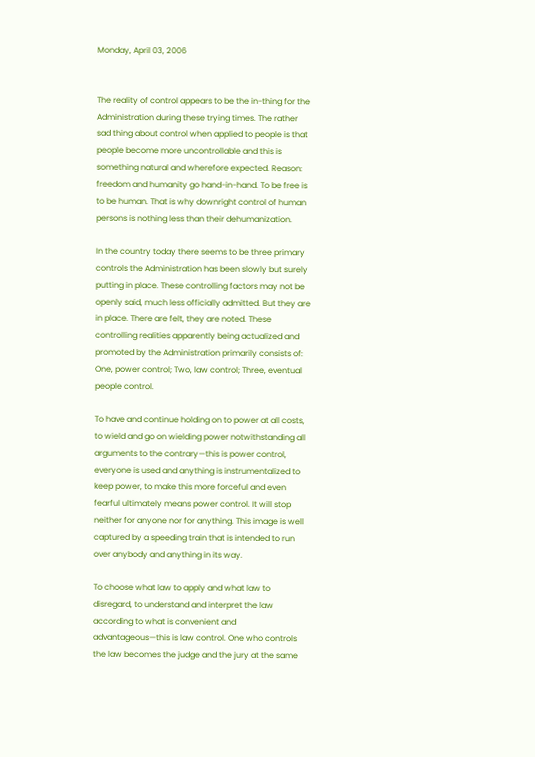Monday, April 03, 2006


The reality of control appears to be the in-thing for the Administration during these trying times. The rather sad thing about control when applied to people is that people become more uncontrollable and this is something natural and wherefore expected. Reason: freedom and humanity go hand-in-hand. To be free is to be human. That is why downright control of human persons is nothing less than their dehumanization.

In the country today there seems to be three primary controls the Administration has been slowly but surely putting in place. These controlling factors may not be openly said, much less officially admitted. But they are in place. There are felt, they are noted. These controlling realities apparently being actualized and promoted by the Administration primarily consists of: One, power control; Two, law control; Three, eventual people control.

To have and continue holding on to power at all costs, to wield and go on wielding power notwithstanding all arguments to the contrary—this is power control, everyone is used and anything is instrumentalized to keep power, to make this more forceful and even fearful ultimately means power control. It will stop neither for anyone nor for anything. This image is well captured by a speeding train that is intended to run over anybody and anything in its way.

To choose what law to apply and what law to disregard, to understand and interpret the law according to what is convenient and advantageous—this is law control. One who controls the law becomes the judge and the jury at the same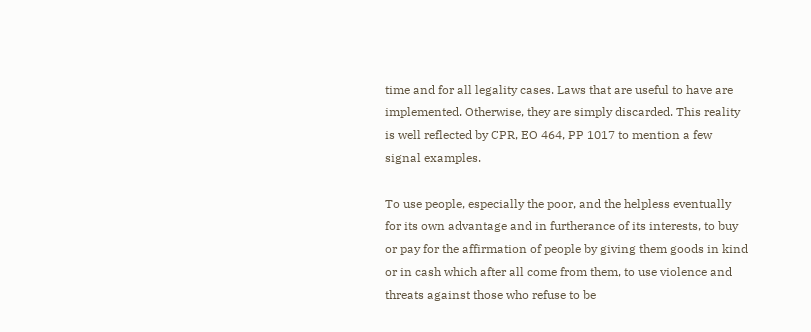time and for all legality cases. Laws that are useful to have are implemented. Otherwise, they are simply discarded. This reality is well reflected by CPR, EO 464, PP 1017 to mention a few signal examples.

To use people, especially the poor, and the helpless eventually for its own advantage and in furtherance of its interests, to buy or pay for the affirmation of people by giving them goods in kind or in cash which after all come from them, to use violence and threats against those who refuse to be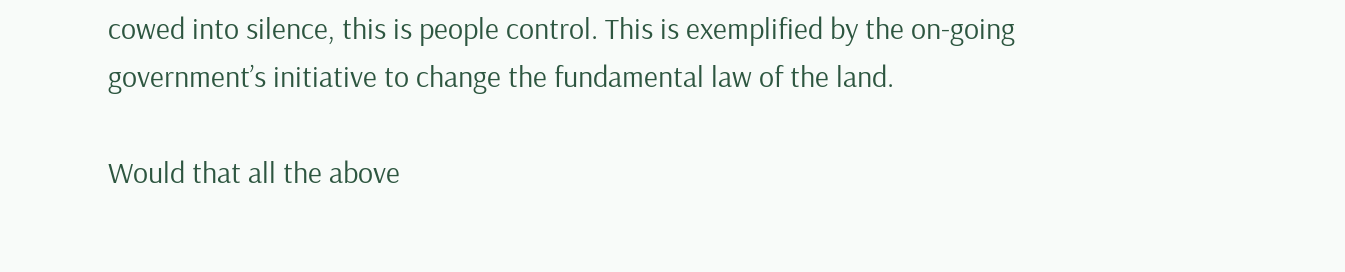cowed into silence, this is people control. This is exemplified by the on-going government’s initiative to change the fundamental law of the land.

Would that all the above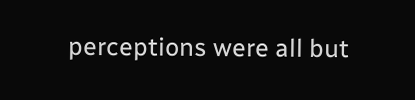perceptions were all but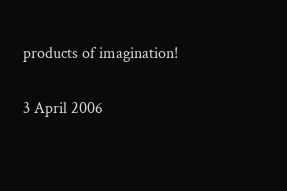products of imagination!

3 April 2006